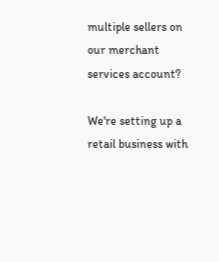multiple sellers on our merchant services account?

We're setting up a retail business with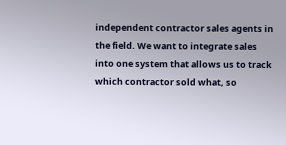independent contractor sales agents in the field. We want to integrate sales into one system that allows us to track which contractor sold what, so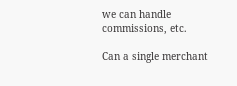we can handle commissions, etc.

Can a single merchant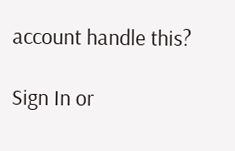account handle this?

Sign In or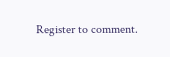Register to comment.